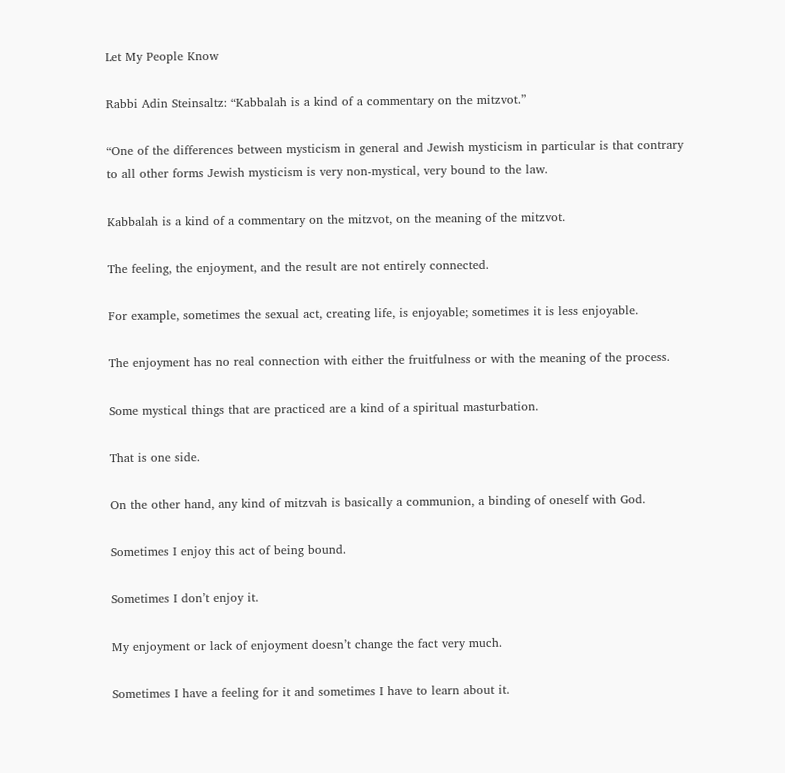Let My People Know

Rabbi Adin Steinsaltz: “Kabbalah is a kind of a commentary on the mitzvot.”

“One of the differences between mysticism in general and Jewish mysticism in particular is that contrary to all other forms Jewish mysticism is very non-mystical, very bound to the law.

Kabbalah is a kind of a commentary on the mitzvot, on the meaning of the mitzvot.

The feeling, the enjoyment, and the result are not entirely connected.

For example, sometimes the sexual act, creating life, is enjoyable; sometimes it is less enjoyable.

The enjoyment has no real connection with either the fruitfulness or with the meaning of the process.

Some mystical things that are practiced are a kind of a spiritual masturbation.

That is one side.

On the other hand, any kind of mitzvah is basically a communion, a binding of oneself with God.

Sometimes I enjoy this act of being bound.

Sometimes I don’t enjoy it.

My enjoyment or lack of enjoyment doesn’t change the fact very much.

Sometimes I have a feeling for it and sometimes I have to learn about it.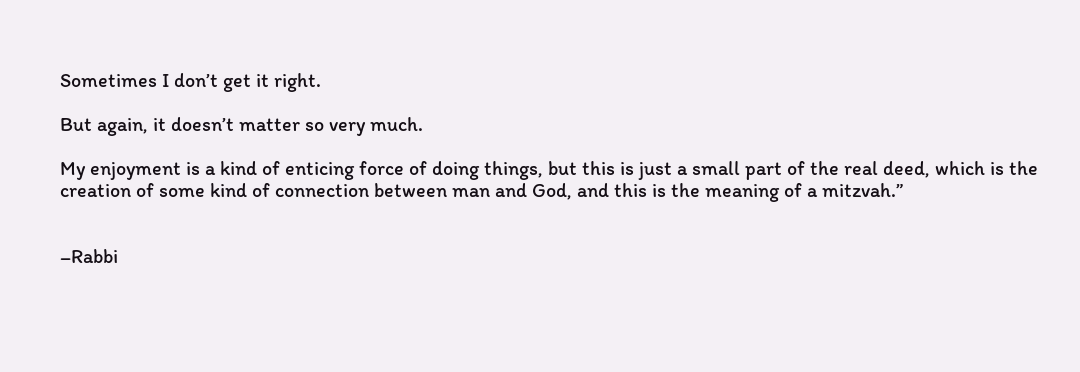Sometimes I don’t get it right.

But again, it doesn’t matter so very much.

My enjoyment is a kind of enticing force of doing things, but this is just a small part of the real deed, which is the creation of some kind of connection between man and God, and this is the meaning of a mitzvah.”


–Rabbi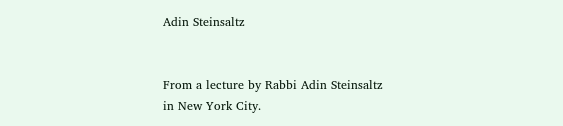Adin Steinsaltz


From a lecture by Rabbi Adin Steinsaltz in New York City.